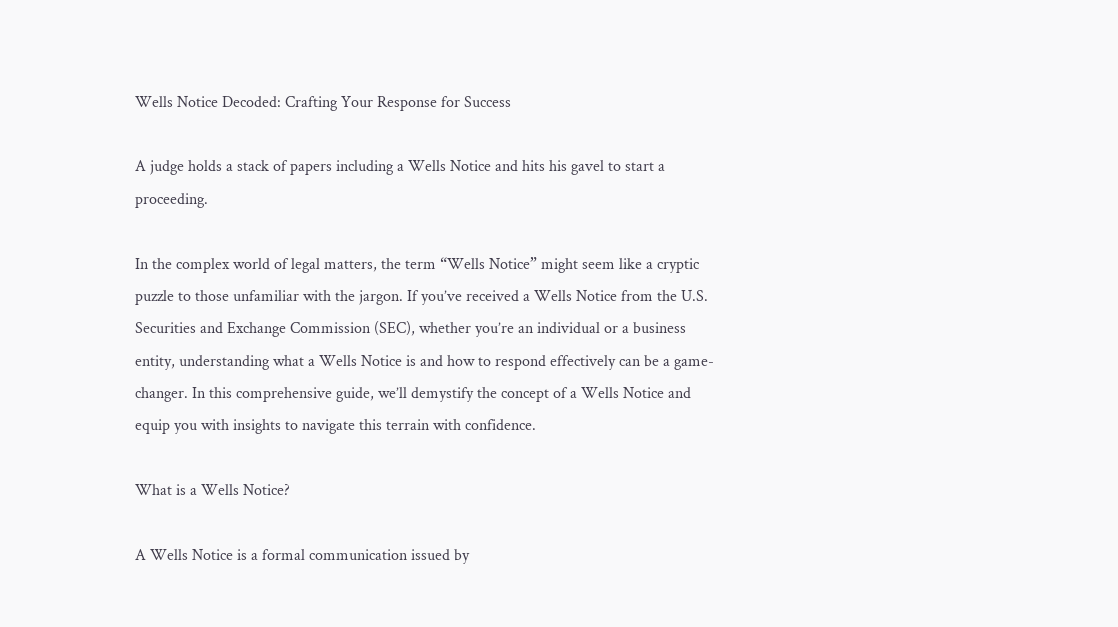Wells Notice Decoded: Crafting Your Response for Success

A judge holds a stack of papers including a Wells Notice and hits his gavel to start a proceeding.

In the complex world of legal matters, the term “Wells Notice” might seem like a cryptic puzzle to those unfamiliar with the jargon. If you’ve received a Wells Notice from the U.S. Securities and Exchange Commission (SEC), whether you’re an individual or a business entity, understanding what a Wells Notice is and how to respond effectively can be a game-changer. In this comprehensive guide, we’ll demystify the concept of a Wells Notice and equip you with insights to navigate this terrain with confidence.

What is a Wells Notice?

A Wells Notice is a formal communication issued by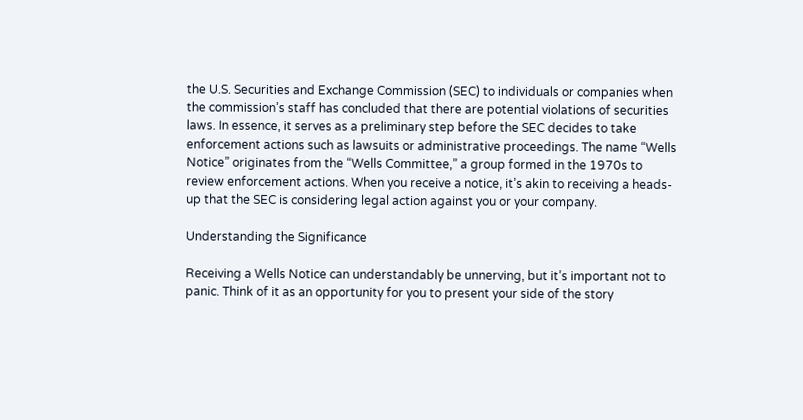the U.S. Securities and Exchange Commission (SEC) to individuals or companies when the commission’s staff has concluded that there are potential violations of securities laws. In essence, it serves as a preliminary step before the SEC decides to take enforcement actions such as lawsuits or administrative proceedings. The name “Wells Notice” originates from the “Wells Committee,” a group formed in the 1970s to review enforcement actions. When you receive a notice, it’s akin to receiving a heads-up that the SEC is considering legal action against you or your company.

Understanding the Significance

Receiving a Wells Notice can understandably be unnerving, but it’s important not to panic. Think of it as an opportunity for you to present your side of the story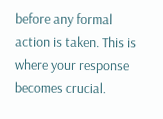before any formal action is taken. This is where your response becomes crucial.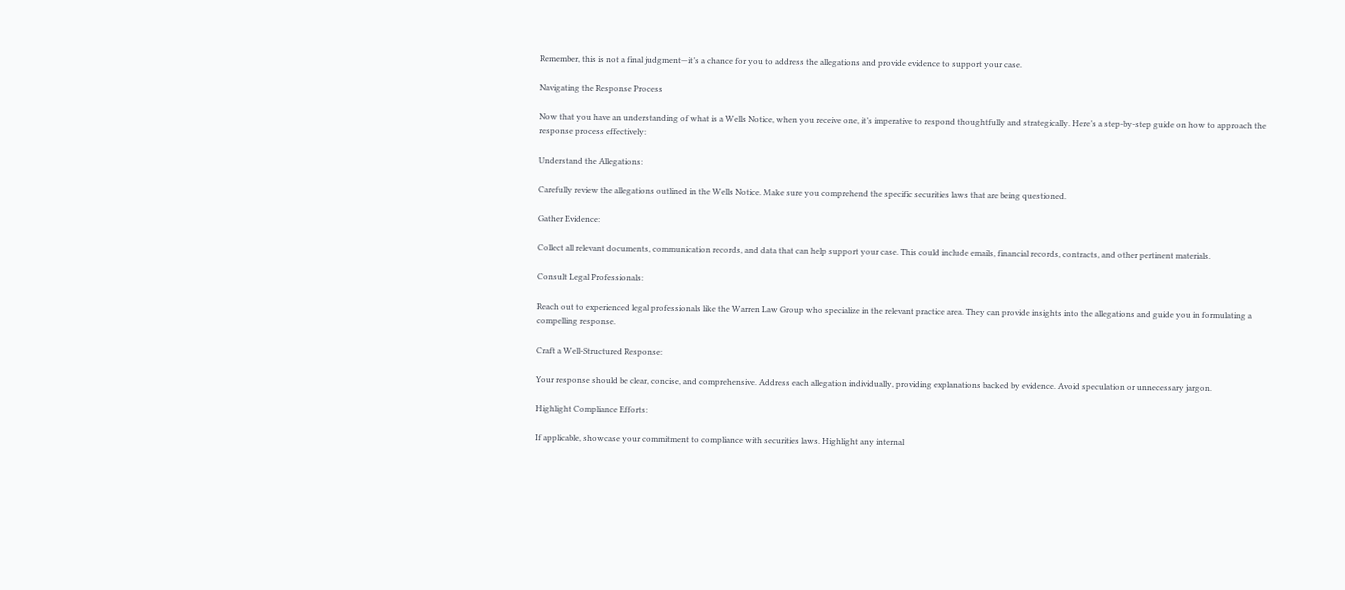Remember, this is not a final judgment—it’s a chance for you to address the allegations and provide evidence to support your case.

Navigating the Response Process

Now that you have an understanding of what is a Wells Notice, when you receive one, it’s imperative to respond thoughtfully and strategically. Here’s a step-by-step guide on how to approach the response process effectively:

Understand the Allegations:

Carefully review the allegations outlined in the Wells Notice. Make sure you comprehend the specific securities laws that are being questioned.

Gather Evidence:

Collect all relevant documents, communication records, and data that can help support your case. This could include emails, financial records, contracts, and other pertinent materials.

Consult Legal Professionals:

Reach out to experienced legal professionals like the Warren Law Group who specialize in the relevant practice area. They can provide insights into the allegations and guide you in formulating a compelling response.

Craft a Well-Structured Response:

Your response should be clear, concise, and comprehensive. Address each allegation individually, providing explanations backed by evidence. Avoid speculation or unnecessary jargon.

Highlight Compliance Efforts:

If applicable, showcase your commitment to compliance with securities laws. Highlight any internal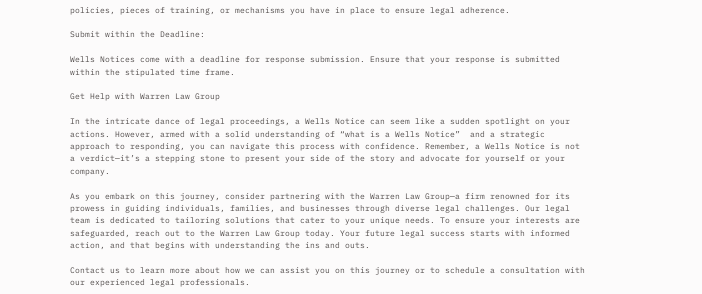policies, pieces of training, or mechanisms you have in place to ensure legal adherence.

Submit within the Deadline:

Wells Notices come with a deadline for response submission. Ensure that your response is submitted within the stipulated time frame.

Get Help with Warren Law Group

In the intricate dance of legal proceedings, a Wells Notice can seem like a sudden spotlight on your actions. However, armed with a solid understanding of “what is a Wells Notice”  and a strategic approach to responding, you can navigate this process with confidence. Remember, a Wells Notice is not a verdict—it’s a stepping stone to present your side of the story and advocate for yourself or your company.

As you embark on this journey, consider partnering with the Warren Law Group—a firm renowned for its prowess in guiding individuals, families, and businesses through diverse legal challenges. Our legal team is dedicated to tailoring solutions that cater to your unique needs. To ensure your interests are safeguarded, reach out to the Warren Law Group today. Your future legal success starts with informed action, and that begins with understanding the ins and outs.

Contact us to learn more about how we can assist you on this journey or to schedule a consultation with our experienced legal professionals.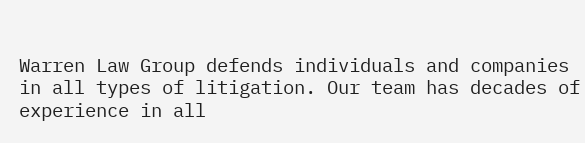Warren Law Group defends individuals and companies in all types of litigation. Our team has decades of experience in all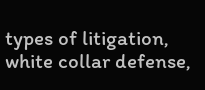types of litigation, white collar defense,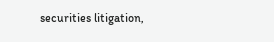securities litigation,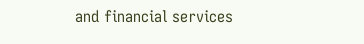and financial services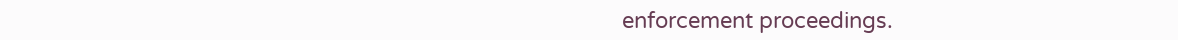enforcement proceedings.